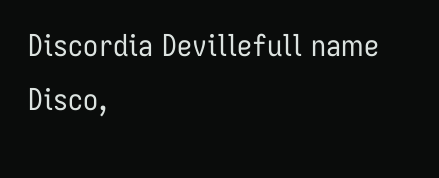Discordia Devillefull name
Disco,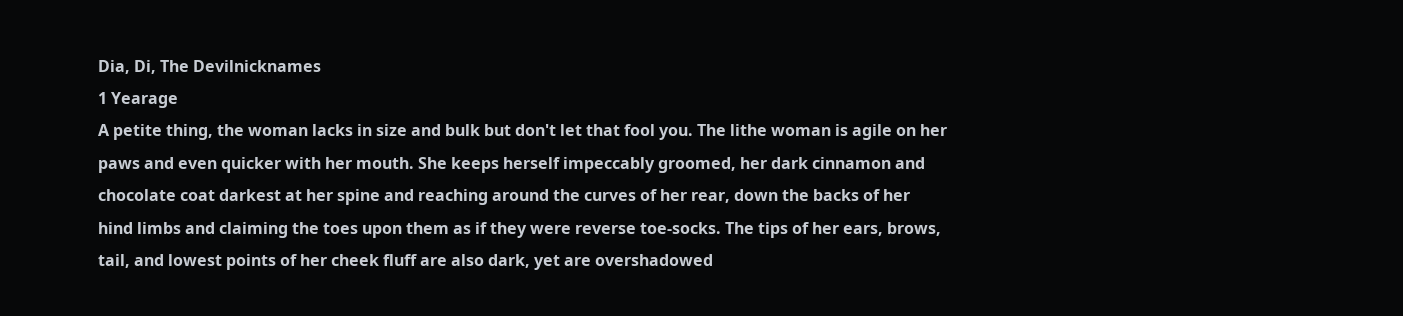Dia, Di, The Devilnicknames
1 Yearage
A petite thing, the woman lacks in size and bulk but don't let that fool you. The lithe woman is agile on her paws and even quicker with her mouth. She keeps herself impeccably groomed, her dark cinnamon and chocolate coat darkest at her spine and reaching around the curves of her rear, down the backs of her hind limbs and claiming the toes upon them as if they were reverse toe-socks. The tips of her ears, brows, tail, and lowest points of her cheek fluff are also dark, yet are overshadowed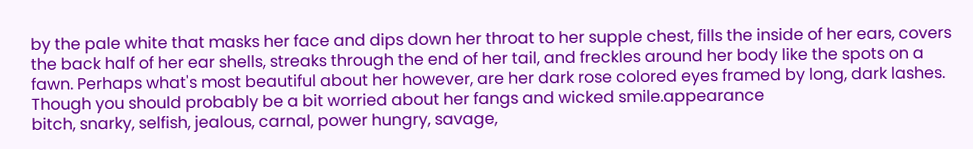by the pale white that masks her face and dips down her throat to her supple chest, fills the inside of her ears, covers the back half of her ear shells, streaks through the end of her tail, and freckles around her body like the spots on a fawn. Perhaps what's most beautiful about her however, are her dark rose colored eyes framed by long, dark lashes. Though you should probably be a bit worried about her fangs and wicked smile.appearance
bitch, snarky, selfish, jealous, carnal, power hungry, savage,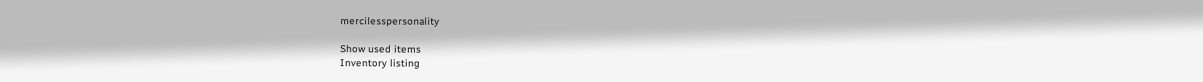mercilesspersonality

Show used items
Inventory listing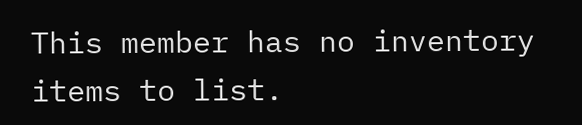This member has no inventory items to list.